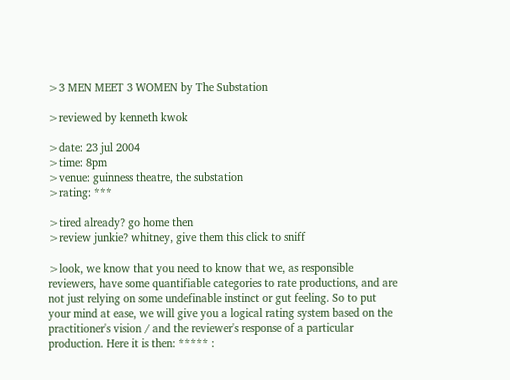>3 MEN MEET 3 WOMEN by The Substation

>reviewed by kenneth kwok

>date: 23 jul 2004
>time: 8pm
>venue: guinness theatre, the substation
>rating: ***

>tired already? go home then
>review junkie? whitney, give them this click to sniff

>look, we know that you need to know that we, as responsible reviewers, have some quantifiable categories to rate productions, and are not just relying on some undefinable instinct or gut feeling. So to put your mind at ease, we will give you a logical rating system based on the practitioner's vision / and the reviewer's response of a particular production. Here it is then: ***** :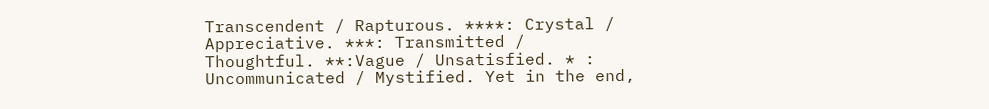Transcendent / Rapturous. ****: Crystal / Appreciative. ***: Transmitted / Thoughtful. **:Vague / Unsatisfied. * : Uncommunicated / Mystified. Yet in the end,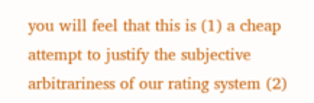you will feel that this is (1) a cheap attempt to justify the subjective arbitrariness of our rating system (2)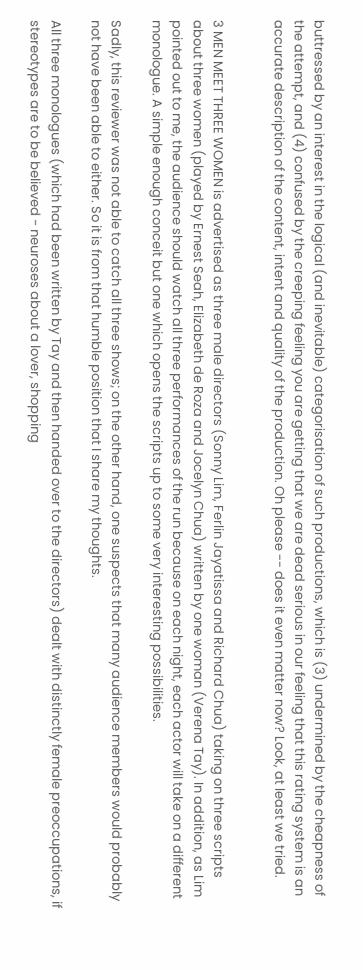buttressed by an interest in the logical (and inevitable) categorisation of such productions, which is (3) undermined by the cheapness of the attempt, and (4) confused by the creeping feeling you are getting that we are dead serious in our feeling that this rating system is an accurate description of the content, intent and quality of the production. Oh please -- does it even matter now? Look, at least we tried.


3 MEN MEET THREE WOMEN is advertised as three male directors (Sonny Lim, Ferlin Jayatissa and Richard Chua) taking on three scripts about three women (played by Ernest Seah, Elizabeth de Roza and Jocelyn Chua) written by one woman (Verena Tay). In addition, as Lim pointed out to me, the audience should watch all three performances of the run because on each night, each actor will take on a different monologue. A simple enough conceit but one which opens the scripts up to some very interesting possibilities.

Sadly, this reviewer was not able to catch all three shows; on the other hand, one suspects that many audience members would probably not have been able to either. So it is from that humble position that I share my thoughts.

All three monologues (which had been written by Tay and then handed over to the directors) dealt with distinctly female preoccupations, if stereotypes are to be believed - neuroses about a lover, shopping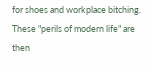for shoes and workplace bitching. These "perils of modern life" are then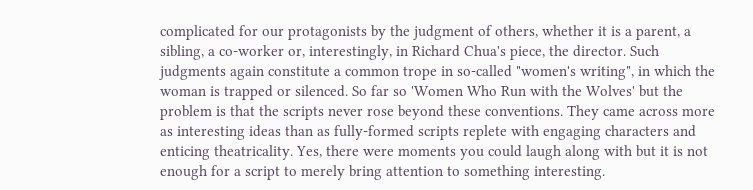complicated for our protagonists by the judgment of others, whether it is a parent, a sibling, a co-worker or, interestingly, in Richard Chua's piece, the director. Such judgments again constitute a common trope in so-called "women's writing", in which the woman is trapped or silenced. So far so 'Women Who Run with the Wolves' but the problem is that the scripts never rose beyond these conventions. They came across more as interesting ideas than as fully-formed scripts replete with engaging characters and enticing theatricality. Yes, there were moments you could laugh along with but it is not enough for a script to merely bring attention to something interesting.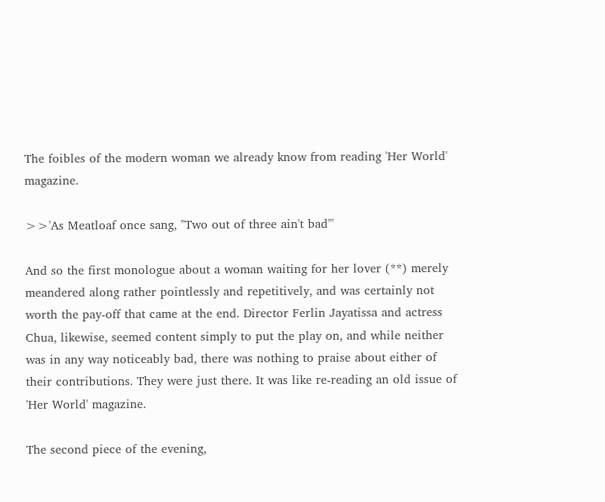The foibles of the modern woman we already know from reading 'Her World' magazine.

>>'As Meatloaf once sang, "Two out of three ain't bad"'

And so the first monologue about a woman waiting for her lover (**) merely meandered along rather pointlessly and repetitively, and was certainly not worth the pay-off that came at the end. Director Ferlin Jayatissa and actress Chua, likewise, seemed content simply to put the play on, and while neither was in any way noticeably bad, there was nothing to praise about either of their contributions. They were just there. It was like re-reading an old issue of 'Her World' magazine.

The second piece of the evening,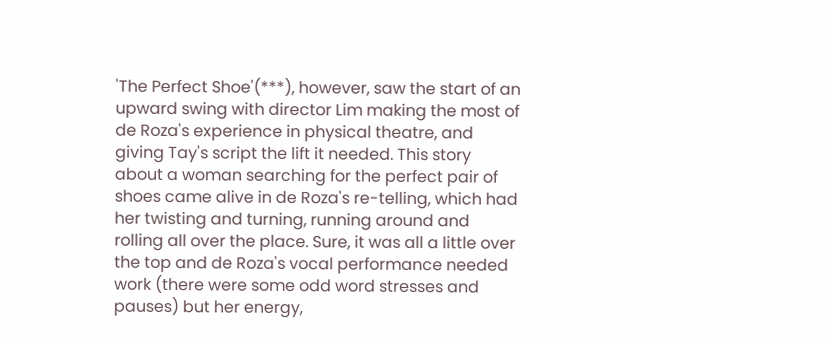'The Perfect Shoe'(***), however, saw the start of an upward swing with director Lim making the most of de Roza's experience in physical theatre, and giving Tay's script the lift it needed. This story about a woman searching for the perfect pair of shoes came alive in de Roza's re-telling, which had her twisting and turning, running around and rolling all over the place. Sure, it was all a little over the top and de Roza's vocal performance needed work (there were some odd word stresses and pauses) but her energy,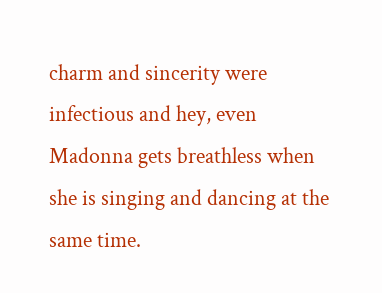charm and sincerity were infectious and hey, even Madonna gets breathless when she is singing and dancing at the same time.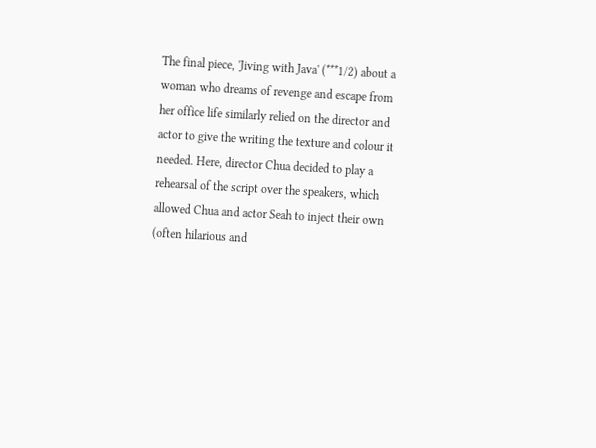The final piece, 'Jiving with Java' (***1/2) about a woman who dreams of revenge and escape from her office life similarly relied on the director and actor to give the writing the texture and colour it needed. Here, director Chua decided to play a rehearsal of the script over the speakers, which allowed Chua and actor Seah to inject their own (often hilarious and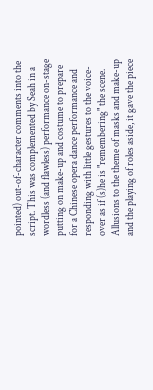pointed) out-of-character comments into the script. This was complemented by Seah in a wordless (and flawless) performance on-stage putting on make-up and costume to prepare for a Chinese opera dance performance and responding with little gestures to the voice-over as if (s)he is "remembering" the scene. Allusions to the theme of masks and make-up and the playing of roles aside, it gave the piece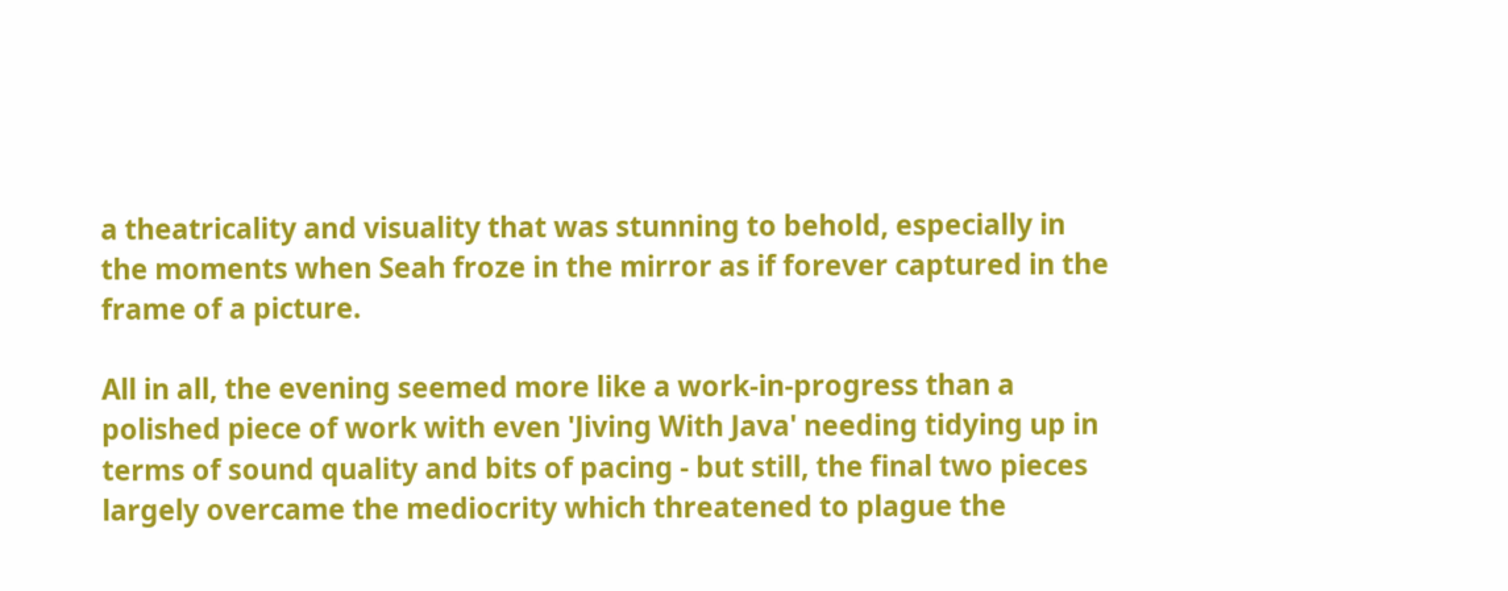a theatricality and visuality that was stunning to behold, especially in the moments when Seah froze in the mirror as if forever captured in the frame of a picture.

All in all, the evening seemed more like a work-in-progress than a polished piece of work with even 'Jiving With Java' needing tidying up in terms of sound quality and bits of pacing - but still, the final two pieces largely overcame the mediocrity which threatened to plague the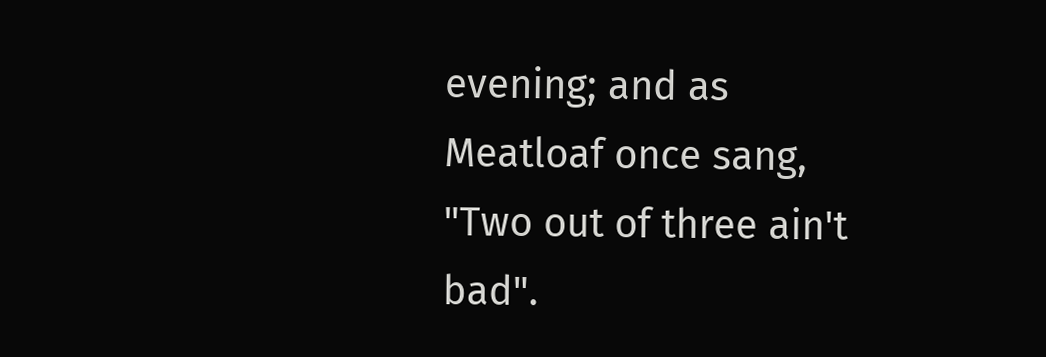evening; and as Meatloaf once sang, "Two out of three ain't bad".